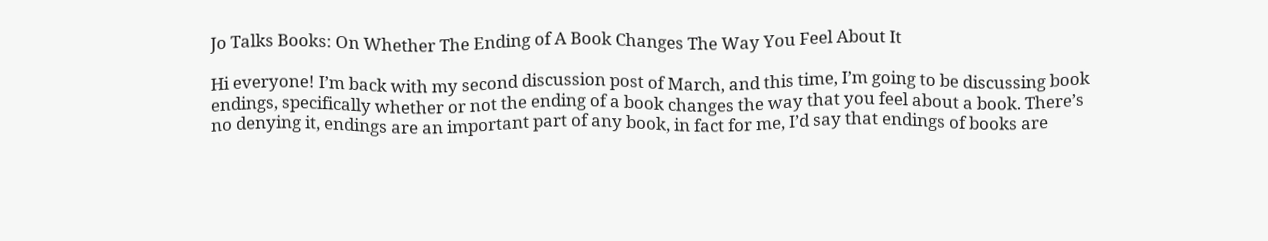Jo Talks Books: On Whether The Ending of A Book Changes The Way You Feel About It

Hi everyone! I’m back with my second discussion post of March, and this time, I’m going to be discussing book endings, specifically whether or not the ending of a book changes the way that you feel about a book. There’s no denying it, endings are an important part of any book, in fact for me, I’d say that endings of books are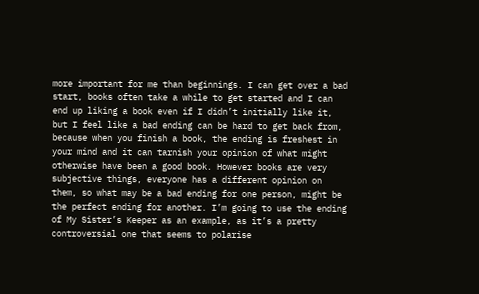more important for me than beginnings. I can get over a bad start, books often take a while to get started and I can end up liking a book even if I didn’t initially like it, but I feel like a bad ending can be hard to get back from, because when you finish a book, the ending is freshest in your mind and it can tarnish your opinion of what might otherwise have been a good book. However books are very subjective things, everyone has a different opinion on them, so what may be a bad ending for one person, might be the perfect ending for another. I’m going to use the ending of My Sister’s Keeper as an example, as it’s a pretty controversial one that seems to polarise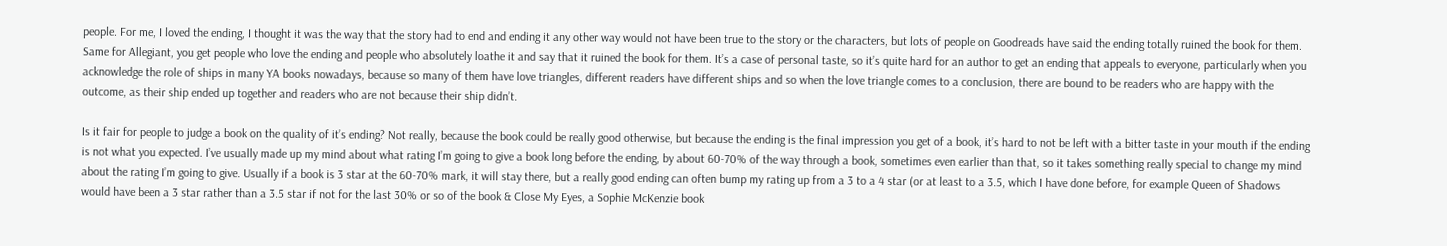people. For me, I loved the ending, I thought it was the way that the story had to end and ending it any other way would not have been true to the story or the characters, but lots of people on Goodreads have said the ending totally ruined the book for them. Same for Allegiant, you get people who love the ending and people who absolutely loathe it and say that it ruined the book for them. It’s a case of personal taste, so it’s quite hard for an author to get an ending that appeals to everyone, particularly when you acknowledge the role of ships in many YA books nowadays, because so many of them have love triangles, different readers have different ships and so when the love triangle comes to a conclusion, there are bound to be readers who are happy with the outcome, as their ship ended up together and readers who are not because their ship didn’t.

Is it fair for people to judge a book on the quality of it’s ending? Not really, because the book could be really good otherwise, but because the ending is the final impression you get of a book, it’s hard to not be left with a bitter taste in your mouth if the ending is not what you expected. I’ve usually made up my mind about what rating I’m going to give a book long before the ending, by about 60-70% of the way through a book, sometimes even earlier than that, so it takes something really special to change my mind about the rating I’m going to give. Usually if a book is 3 star at the 60-70% mark, it will stay there, but a really good ending can often bump my rating up from a 3 to a 4 star (or at least to a 3.5, which I have done before, for example Queen of Shadows would have been a 3 star rather than a 3.5 star if not for the last 30% or so of the book & Close My Eyes, a Sophie McKenzie book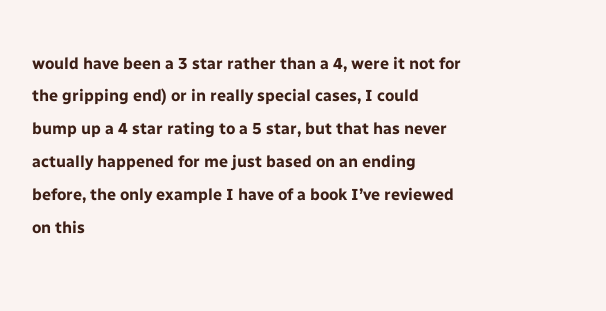would have been a 3 star rather than a 4, were it not for the gripping end) or in really special cases, I could bump up a 4 star rating to a 5 star, but that has never actually happened for me just based on an ending before, the only example I have of a book I’ve reviewed on this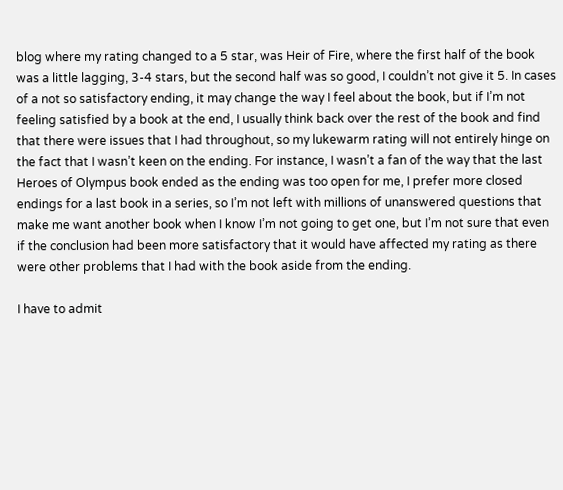blog where my rating changed to a 5 star, was Heir of Fire, where the first half of the book was a little lagging, 3-4 stars, but the second half was so good, I couldn’t not give it 5. In cases of a not so satisfactory ending, it may change the way I feel about the book, but if I’m not feeling satisfied by a book at the end, I usually think back over the rest of the book and find that there were issues that I had throughout, so my lukewarm rating will not entirely hinge on the fact that I wasn’t keen on the ending. For instance, I wasn’t a fan of the way that the last Heroes of Olympus book ended as the ending was too open for me, I prefer more closed endings for a last book in a series, so I’m not left with millions of unanswered questions that make me want another book when I know I’m not going to get one, but I’m not sure that even if the conclusion had been more satisfactory that it would have affected my rating as there were other problems that I had with the book aside from the ending.

I have to admit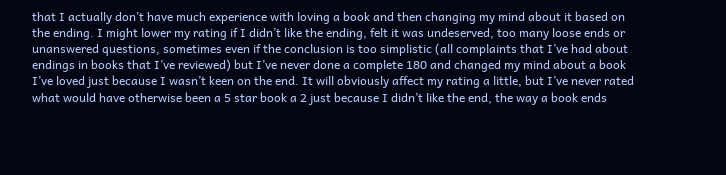that I actually don’t have much experience with loving a book and then changing my mind about it based on the ending. I might lower my rating if I didn’t like the ending, felt it was undeserved, too many loose ends or unanswered questions, sometimes even if the conclusion is too simplistic (all complaints that I’ve had about endings in books that I’ve reviewed) but I’ve never done a complete 180 and changed my mind about a book I’ve loved just because I wasn’t keen on the end. It will obviously affect my rating a little, but I’ve never rated what would have otherwise been a 5 star book a 2 just because I didn’t like the end, the way a book ends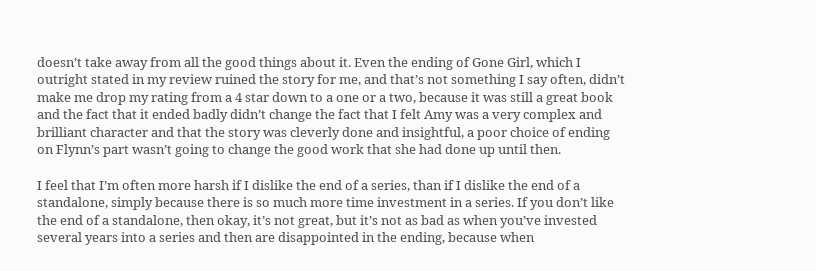doesn’t take away from all the good things about it. Even the ending of Gone Girl, which I outright stated in my review ruined the story for me, and that’s not something I say often, didn’t make me drop my rating from a 4 star down to a one or a two, because it was still a great book and the fact that it ended badly didn’t change the fact that I felt Amy was a very complex and brilliant character and that the story was cleverly done and insightful, a poor choice of ending on Flynn’s part wasn’t going to change the good work that she had done up until then.

I feel that I’m often more harsh if I dislike the end of a series, than if I dislike the end of a standalone, simply because there is so much more time investment in a series. If you don’t like the end of a standalone, then okay, it’s not great, but it’s not as bad as when you’ve invested several years into a series and then are disappointed in the ending, because when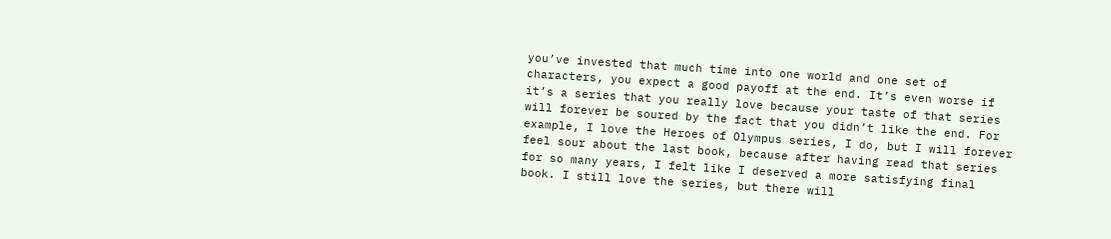you’ve invested that much time into one world and one set of characters, you expect a good payoff at the end. It’s even worse if it’s a series that you really love because your taste of that series will forever be soured by the fact that you didn’t like the end. For example, I love the Heroes of Olympus series, I do, but I will forever feel sour about the last book, because after having read that series for so many years, I felt like I deserved a more satisfying final book. I still love the series, but there will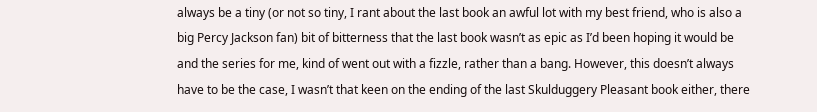always be a tiny (or not so tiny, I rant about the last book an awful lot with my best friend, who is also a big Percy Jackson fan) bit of bitterness that the last book wasn’t as epic as I’d been hoping it would be and the series for me, kind of went out with a fizzle, rather than a bang. However, this doesn’t always have to be the case, I wasn’t that keen on the ending of the last Skulduggery Pleasant book either, there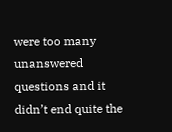were too many unanswered questions and it didn’t end quite the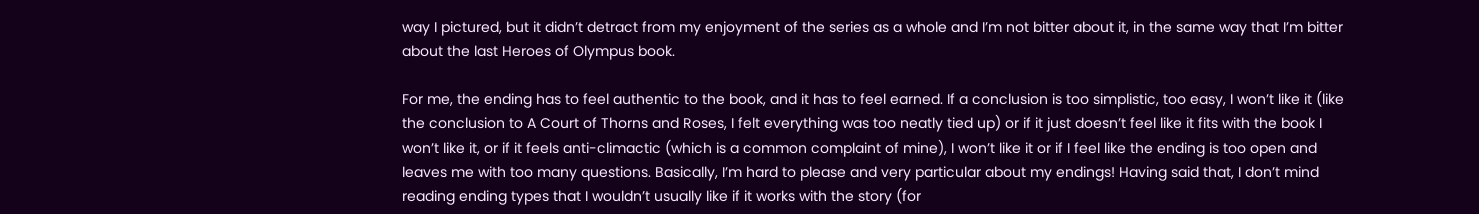way I pictured, but it didn’t detract from my enjoyment of the series as a whole and I’m not bitter about it, in the same way that I’m bitter about the last Heroes of Olympus book.

For me, the ending has to feel authentic to the book, and it has to feel earned. If a conclusion is too simplistic, too easy, I won’t like it (like the conclusion to A Court of Thorns and Roses, I felt everything was too neatly tied up) or if it just doesn’t feel like it fits with the book I won’t like it, or if it feels anti-climactic (which is a common complaint of mine), I won’t like it or if I feel like the ending is too open and leaves me with too many questions. Basically, I’m hard to please and very particular about my endings! Having said that, I don’t mind reading ending types that I wouldn’t usually like if it works with the story (for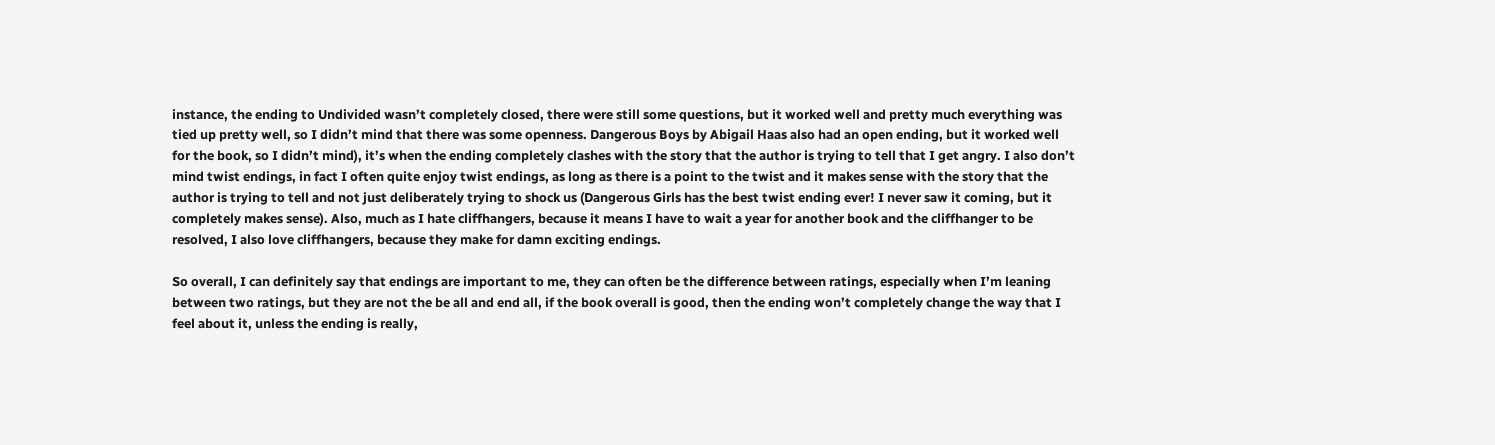instance, the ending to Undivided wasn’t completely closed, there were still some questions, but it worked well and pretty much everything was tied up pretty well, so I didn’t mind that there was some openness. Dangerous Boys by Abigail Haas also had an open ending, but it worked well for the book, so I didn’t mind), it’s when the ending completely clashes with the story that the author is trying to tell that I get angry. I also don’t mind twist endings, in fact I often quite enjoy twist endings, as long as there is a point to the twist and it makes sense with the story that the author is trying to tell and not just deliberately trying to shock us (Dangerous Girls has the best twist ending ever! I never saw it coming, but it completely makes sense). Also, much as I hate cliffhangers, because it means I have to wait a year for another book and the cliffhanger to be resolved, I also love cliffhangers, because they make for damn exciting endings.

So overall, I can definitely say that endings are important to me, they can often be the difference between ratings, especially when I’m leaning between two ratings, but they are not the be all and end all, if the book overall is good, then the ending won’t completely change the way that I feel about it, unless the ending is really,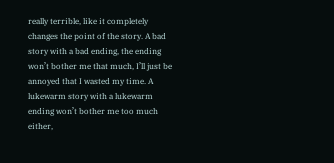really terrible, like it completely changes the point of the story. A bad story with a bad ending, the ending won’t bother me that much, I’ll just be annoyed that I wasted my time. A lukewarm story with a lukewarm ending won’t bother me too much either,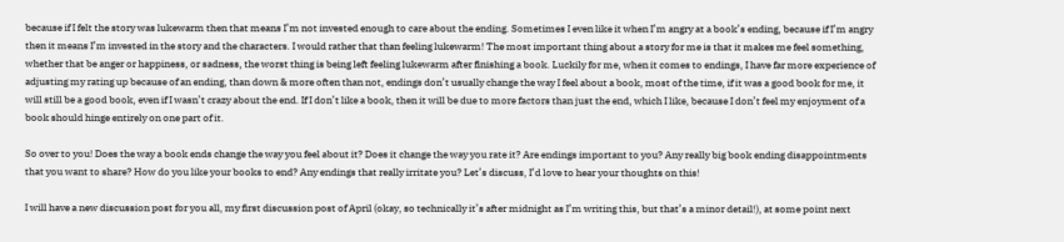because if I felt the story was lukewarm then that means I’m not invested enough to care about the ending. Sometimes I even like it when I’m angry at a book’s ending, because if I’m angry then it means I’m invested in the story and the characters. I would rather that than feeling lukewarm! The most important thing about a story for me is that it makes me feel something, whether that be anger or happiness, or sadness, the worst thing is being left feeling lukewarm after finishing a book. Luckily for me, when it comes to endings, I have far more experience of adjusting my rating up because of an ending, than down & more often than not, endings don’t usually change the way I feel about a book, most of the time, if it was a good book for me, it will still be a good book, even if I wasn’t crazy about the end. If I don’t like a book, then it will be due to more factors than just the end, which I like, because I don’t feel my enjoyment of a book should hinge entirely on one part of it.

So over to you! Does the way a book ends change the way you feel about it? Does it change the way you rate it? Are endings important to you? Any really big book ending disappointments that you want to share? How do you like your books to end? Any endings that really irritate you? Let’s discuss, I’d love to hear your thoughts on this!

I will have a new discussion post for you all, my first discussion post of April (okay, so technically it’s after midnight as I’m writing this, but that’s a minor detail!), at some point next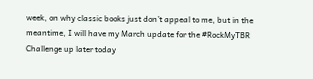week, on why classic books just don’t appeal to me, but in the meantime, I will have my March update for the #RockMyTBR Challenge up later today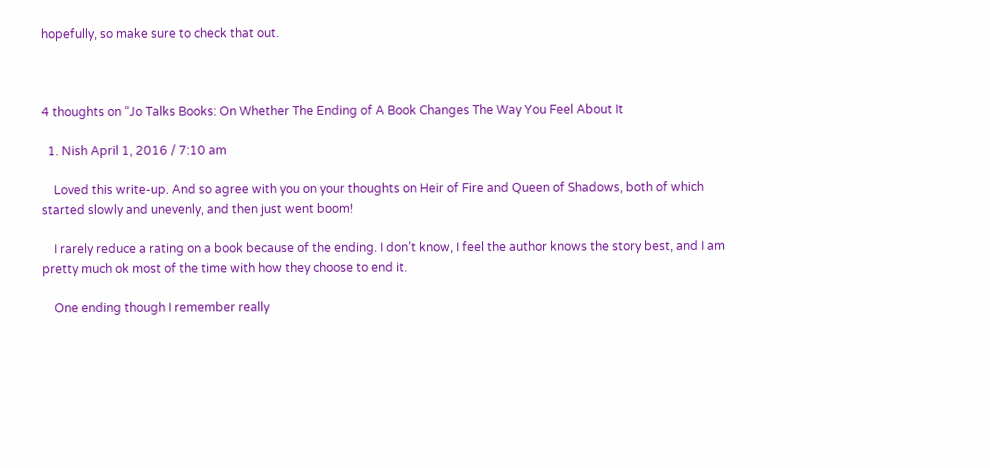hopefully, so make sure to check that out.



4 thoughts on “Jo Talks Books: On Whether The Ending of A Book Changes The Way You Feel About It

  1. Nish April 1, 2016 / 7:10 am

    Loved this write-up. And so agree with you on your thoughts on Heir of Fire and Queen of Shadows, both of which started slowly and unevenly, and then just went boom!

    I rarely reduce a rating on a book because of the ending. I don’t know, I feel the author knows the story best, and I am pretty much ok most of the time with how they choose to end it.

    One ending though I remember really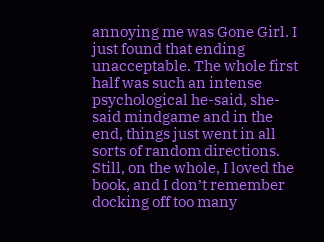annoying me was Gone Girl. I just found that ending unacceptable. The whole first half was such an intense psychological he-said, she-said mindgame and in the end, things just went in all sorts of random directions. Still, on the whole, I loved the book, and I don’t remember docking off too many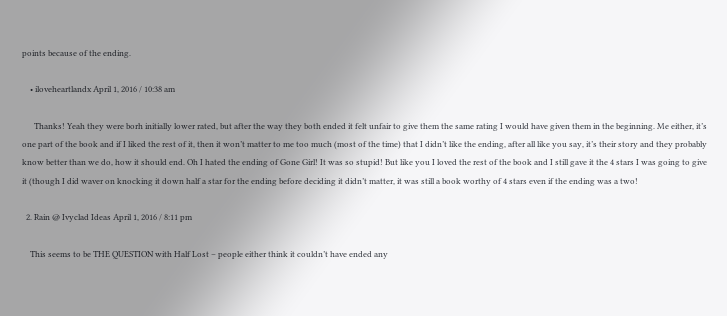points because of the ending.

    • iloveheartlandx April 1, 2016 / 10:38 am

      Thanks! Yeah they were borh initially lower rated, but after the way they both ended it felt unfair to give them the same rating I would have given them in the beginning. Me either, it’s one part of the book and if I liked the rest of it, then it won’t matter to me too much (most of the time) that I didn’t like the ending, after all like you say, it’s their story and they probably know better than we do, how it should end. Oh I hated the ending of Gone Girl! It was so stupid! But like you I loved the rest of the book and I still gave it the 4 stars I was going to give it (though I did waver on knocking it down half a star for the ending before deciding it didn’t matter, it was still a book worthy of 4 stars even if the ending was a two!

  2. Rain @ Ivyclad Ideas April 1, 2016 / 8:11 pm

    This seems to be THE QUESTION with Half Lost – people either think it couldn’t have ended any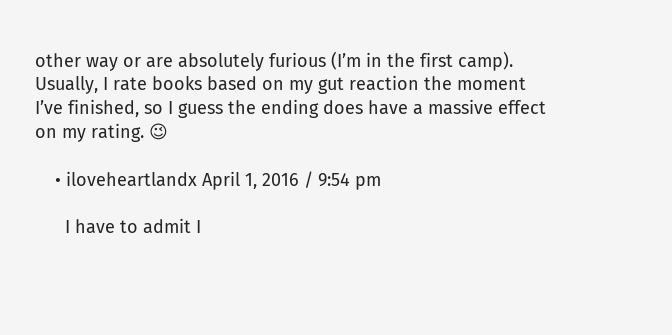other way or are absolutely furious (I’m in the first camp). Usually, I rate books based on my gut reaction the moment I’ve finished, so I guess the ending does have a massive effect on my rating. 😉

    • iloveheartlandx April 1, 2016 / 9:54 pm

      I have to admit I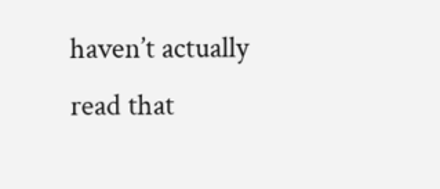haven’t actually read that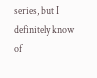series, but I definitely know of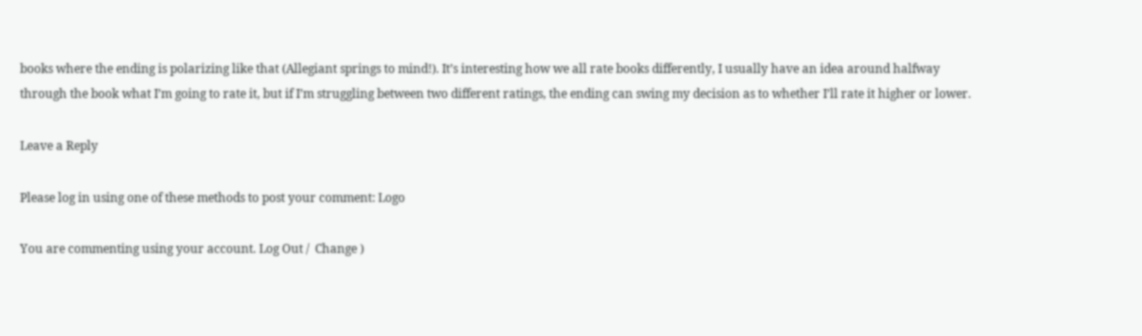books where the ending is polarizing like that (Allegiant springs to mind!). It’s interesting how we all rate books differently, I usually have an idea around halfway through the book what I’m going to rate it, but if I’m struggling between two different ratings, the ending can swing my decision as to whether I’ll rate it higher or lower.

Leave a Reply

Please log in using one of these methods to post your comment: Logo

You are commenting using your account. Log Out /  Change )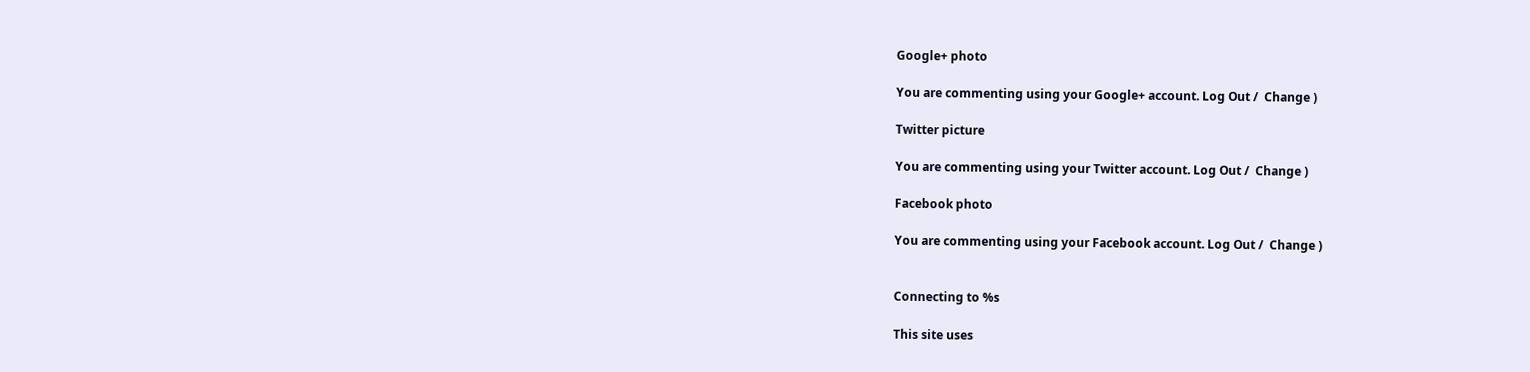Google+ photo

You are commenting using your Google+ account. Log Out /  Change )

Twitter picture

You are commenting using your Twitter account. Log Out /  Change )

Facebook photo

You are commenting using your Facebook account. Log Out /  Change )


Connecting to %s

This site uses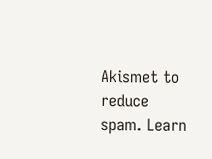Akismet to reduce spam. Learn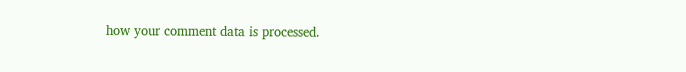how your comment data is processed.